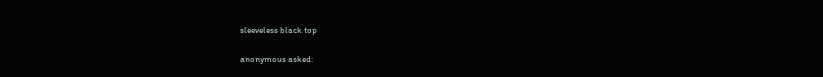sleeveless black top

anonymous asked: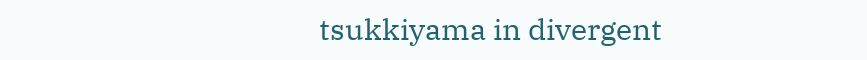tsukkiyama in divergent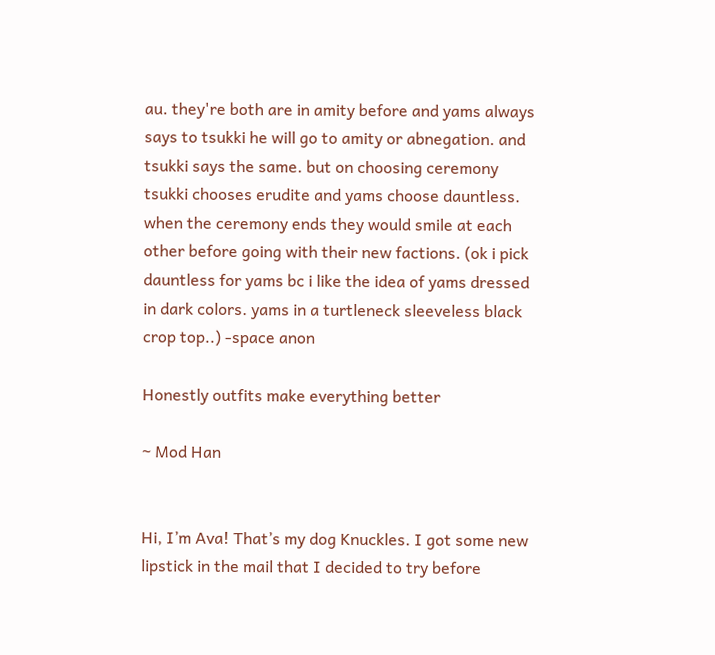au. they're both are in amity before and yams always says to tsukki he will go to amity or abnegation. and tsukki says the same. but on choosing ceremony tsukki chooses erudite and yams choose dauntless. when the ceremony ends they would smile at each other before going with their new factions. (ok i pick dauntless for yams bc i like the idea of yams dressed in dark colors. yams in a turtleneck sleeveless black crop top..) -space anon

Honestly outfits make everything better

~ Mod Han


Hi, I’m Ava! That’s my dog Knuckles. I got some new lipstick in the mail that I decided to try before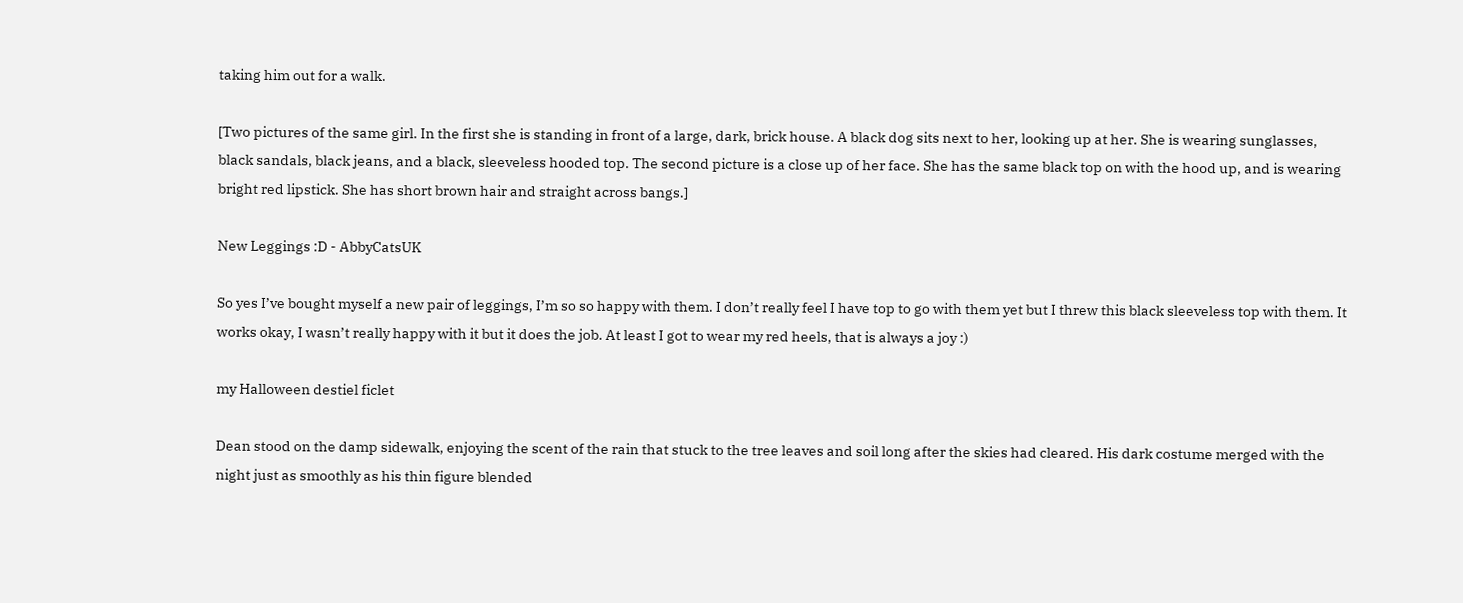taking him out for a walk.

[Two pictures of the same girl. In the first she is standing in front of a large, dark, brick house. A black dog sits next to her, looking up at her. She is wearing sunglasses, black sandals, black jeans, and a black, sleeveless hooded top. The second picture is a close up of her face. She has the same black top on with the hood up, and is wearing bright red lipstick. She has short brown hair and straight across bangs.]

New Leggings :D - AbbyCatsUK

So yes I’ve bought myself a new pair of leggings, I’m so so happy with them. I don’t really feel I have top to go with them yet but I threw this black sleeveless top with them. It works okay, I wasn’t really happy with it but it does the job. At least I got to wear my red heels, that is always a joy :)

my Halloween destiel ficlet

Dean stood on the damp sidewalk, enjoying the scent of the rain that stuck to the tree leaves and soil long after the skies had cleared. His dark costume merged with the night just as smoothly as his thin figure blended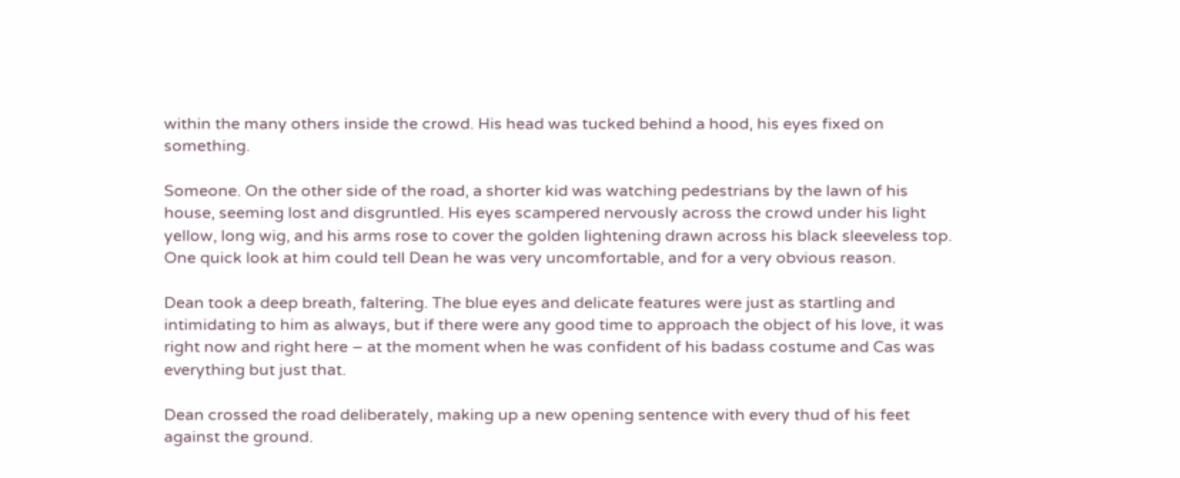within the many others inside the crowd. His head was tucked behind a hood, his eyes fixed on something.

Someone. On the other side of the road, a shorter kid was watching pedestrians by the lawn of his house, seeming lost and disgruntled. His eyes scampered nervously across the crowd under his light yellow, long wig, and his arms rose to cover the golden lightening drawn across his black sleeveless top. One quick look at him could tell Dean he was very uncomfortable, and for a very obvious reason.

Dean took a deep breath, faltering. The blue eyes and delicate features were just as startling and intimidating to him as always, but if there were any good time to approach the object of his love, it was right now and right here – at the moment when he was confident of his badass costume and Cas was everything but just that.

Dean crossed the road deliberately, making up a new opening sentence with every thud of his feet against the ground.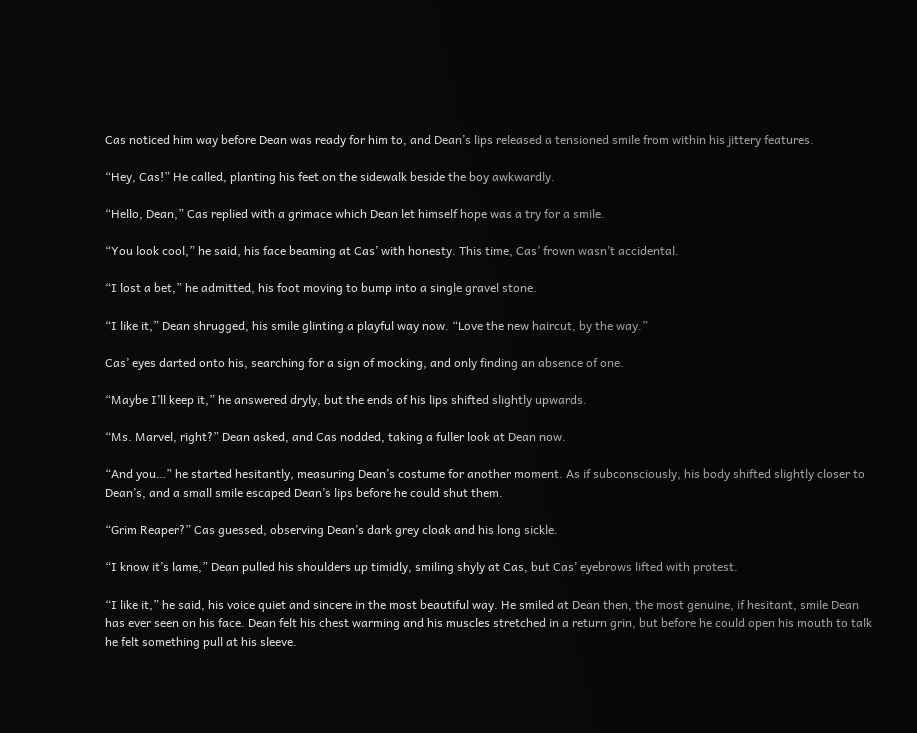Cas noticed him way before Dean was ready for him to, and Dean’s lips released a tensioned smile from within his jittery features.

“Hey, Cas!” He called, planting his feet on the sidewalk beside the boy awkwardly.

“Hello, Dean,” Cas replied with a grimace which Dean let himself hope was a try for a smile.

“You look cool,” he said, his face beaming at Cas’ with honesty. This time, Cas’ frown wasn’t accidental.

“I lost a bet,” he admitted, his foot moving to bump into a single gravel stone.

“I like it,” Dean shrugged, his smile glinting a playful way now. “Love the new haircut, by the way.”

Cas’ eyes darted onto his, searching for a sign of mocking, and only finding an absence of one.

“Maybe I’ll keep it,” he answered dryly, but the ends of his lips shifted slightly upwards.

“Ms. Marvel, right?” Dean asked, and Cas nodded, taking a fuller look at Dean now.

“And you…” he started hesitantly, measuring Dean’s costume for another moment. As if subconsciously, his body shifted slightly closer to Dean’s, and a small smile escaped Dean’s lips before he could shut them.

“Grim Reaper?” Cas guessed, observing Dean’s dark grey cloak and his long sickle.

“I know it’s lame,” Dean pulled his shoulders up timidly, smiling shyly at Cas, but Cas’ eyebrows lifted with protest.

“I like it,” he said, his voice quiet and sincere in the most beautiful way. He smiled at Dean then, the most genuine, if hesitant, smile Dean has ever seen on his face. Dean felt his chest warming and his muscles stretched in a return grin, but before he could open his mouth to talk he felt something pull at his sleeve.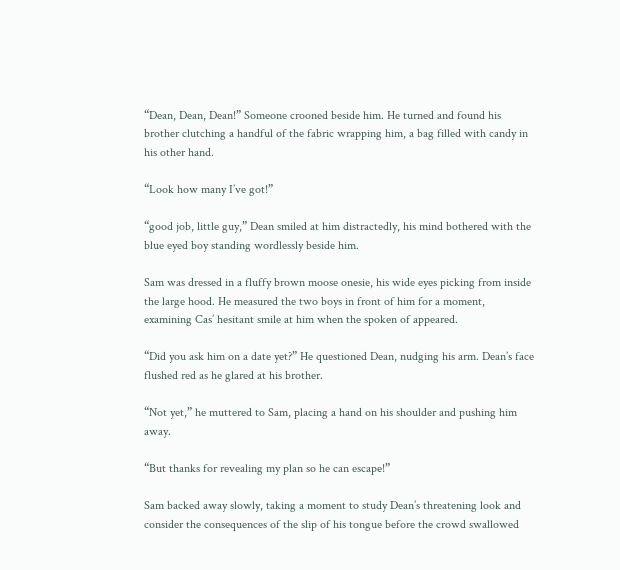“Dean, Dean, Dean!” Someone crooned beside him. He turned and found his brother clutching a handful of the fabric wrapping him, a bag filled with candy in his other hand.

“Look how many I’ve got!”

“good job, little guy,” Dean smiled at him distractedly, his mind bothered with the blue eyed boy standing wordlessly beside him.

Sam was dressed in a fluffy brown moose onesie, his wide eyes picking from inside the large hood. He measured the two boys in front of him for a moment, examining Cas’ hesitant smile at him when the spoken of appeared.

“Did you ask him on a date yet?” He questioned Dean, nudging his arm. Dean’s face flushed red as he glared at his brother.

“Not yet,” he muttered to Sam, placing a hand on his shoulder and pushing him away.

“But thanks for revealing my plan so he can escape!”

Sam backed away slowly, taking a moment to study Dean’s threatening look and consider the consequences of the slip of his tongue before the crowd swallowed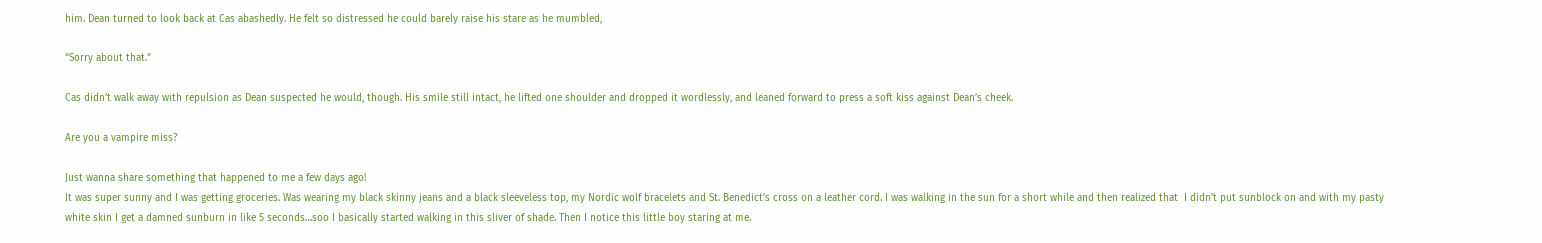him. Dean turned to look back at Cas abashedly. He felt so distressed he could barely raise his stare as he mumbled,

“Sorry about that.”

Cas didn’t walk away with repulsion as Dean suspected he would, though. His smile still intact, he lifted one shoulder and dropped it wordlessly, and leaned forward to press a soft kiss against Dean’s cheek.

Are you a vampire miss?

Just wanna share something that happened to me a few days ago!
It was super sunny and I was getting groceries. Was wearing my black skinny jeans and a black sleeveless top, my Nordic wolf bracelets and St. Benedict’s cross on a leather cord. I was walking in the sun for a short while and then realized that  I didn’t put sunblock on and with my pasty white skin I get a damned sunburn in like 5 seconds…soo I basically started walking in this sliver of shade. Then I notice this little boy staring at me.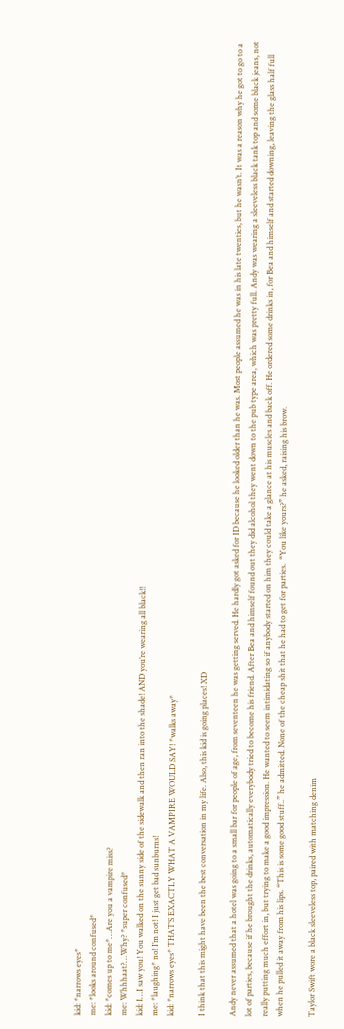kid: *narrows eyes*
me: *looks around confused*
kid: *comes up to me*…Are you a vampire miss?
me: Whhhaat?…Why? *super confused*
kid: I…I saw you! You walked on the sunny side of the sidewalk and then ran into the shade! AND you’re wearing all black!!
me: *laughing* no! I’m not! I just get bad sunburns!
kid: *narrows eyes* THAT’S EXACTLY WHAT A VAMPIRE WOULD SAY! *walks away*

I think that this might have been the best conversation in my life. Also, this kid is going places! XD

Andy never assumed that a hotel was going to a small bar for people of age, from seventeen he was getting served. He hardly got asked for ID because he looked older than he was. Most people assumed he was in his late twenties, but he wasn’t. It was a reason why he got to go to a lot of parties, because if he brought the drinks, automatically everybody tried to become his friend. After Bea and himself found out they did alcohol they went down to the pub type area, which was pretty full. Andy was wearing a sleeveless black tank top and some black jeans, not really putting much effort in, but trying to make a good impression. He wanted to seem intimidating so if anybody started on him they could take a glance at his muscles and back off. He ordered some drinks in, for Bea and himself and started downing, leaving the glass half full when he pulled it away from his lips. “This is some good stuff..” he admitted. None of the cheap shit that he had to get for parties.  “You like yours?” he asked, raising his brow.

Taylor Swift wore a black sleeveless top, paired with matching denim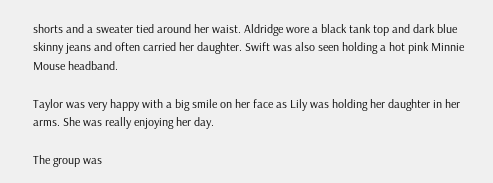shorts and a sweater tied around her waist. Aldridge wore a black tank top and dark blue skinny jeans and often carried her daughter. Swift was also seen holding a hot pink Minnie Mouse headband.

Taylor was very happy with a big smile on her face as Lily was holding her daughter in her arms. She was really enjoying her day.

The group was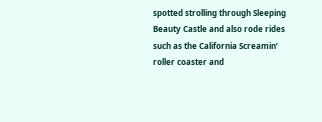spotted strolling through Sleeping Beauty Castle and also rode rides such as the California Screamin’ roller coaster and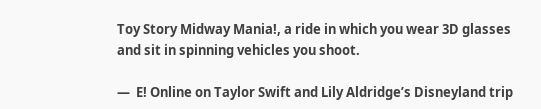Toy Story Midway Mania!, a ride in which you wear 3D glasses and sit in spinning vehicles you shoot.

—  E! Online on Taylor Swift and Lily Aldridge’s Disneyland trip